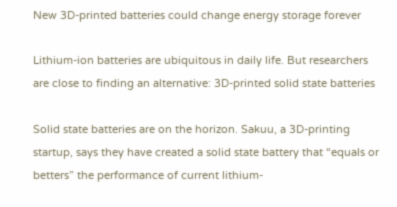New 3D-printed batteries could change energy storage forever

Lithium-ion batteries are ubiquitous in daily life. But researchers are close to finding an alternative: 3D-printed solid state batteries

Solid state batteries are on the horizon. Sakuu, a 3D-printing startup, says they have created a solid state battery that “equals or betters” the performance of current lithium-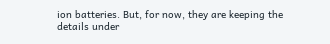ion batteries. But, for now, they are keeping the details under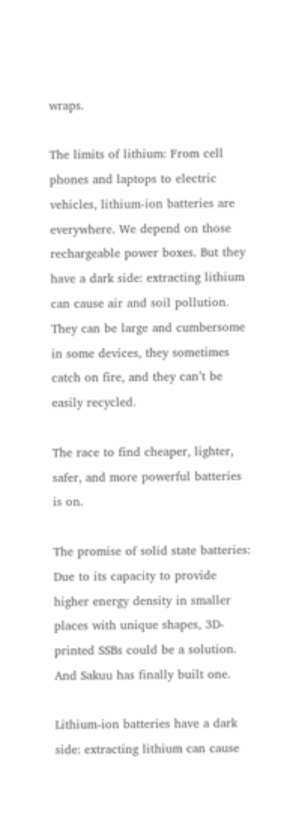wraps.

The limits of lithium: From cell phones and laptops to electric vehicles, lithium-ion batteries are everywhere. We depend on those rechargeable power boxes. But they have a dark side: extracting lithium can cause air and soil pollution. They can be large and cumbersome in some devices, they sometimes catch on fire, and they can’t be easily recycled.

The race to find cheaper, lighter, safer, and more powerful batteries is on.

The promise of solid state batteries: Due to its capacity to provide higher energy density in smaller places with unique shapes, 3D-printed SSBs could be a solution. And Sakuu has finally built one.

Lithium-ion batteries have a dark side: extracting lithium can cause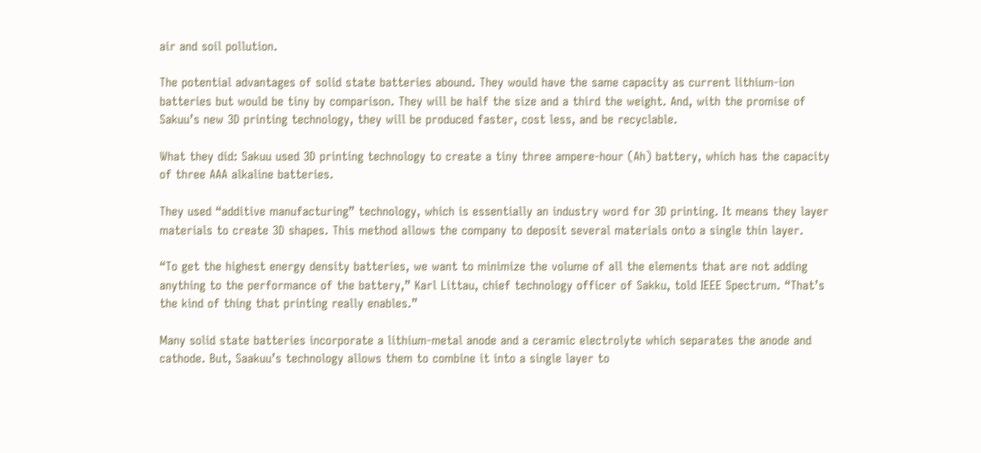air and soil pollution.

The potential advantages of solid state batteries abound. They would have the same capacity as current lithium-ion batteries but would be tiny by comparison. They will be half the size and a third the weight. And, with the promise of Sakuu’s new 3D printing technology, they will be produced faster, cost less, and be recyclable.

What they did: Sakuu used 3D printing technology to create a tiny three ampere-hour (Ah) battery, which has the capacity of three AAA alkaline batteries.

They used “additive manufacturing” technology, which is essentially an industry word for 3D printing. It means they layer materials to create 3D shapes. This method allows the company to deposit several materials onto a single thin layer.

“To get the highest energy density batteries, we want to minimize the volume of all the elements that are not adding anything to the performance of the battery,” Karl Littau, chief technology officer of Sakku, told IEEE Spectrum. “That’s the kind of thing that printing really enables.”

Many solid state batteries incorporate a lithium-metal anode and a ceramic electrolyte which separates the anode and cathode. But, Saakuu’s technology allows them to combine it into a single layer to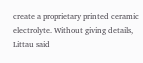create a proprietary printed ceramic electrolyte. Without giving details, Littau said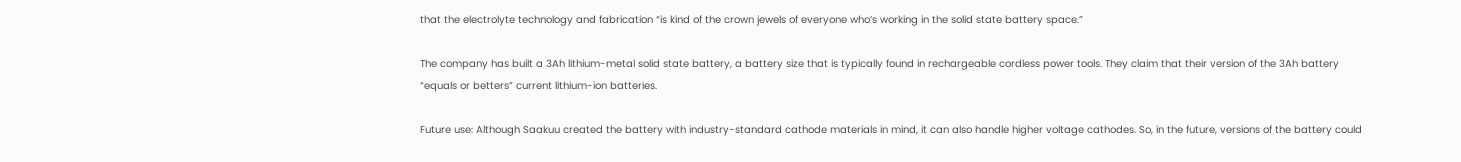that the electrolyte technology and fabrication “is kind of the crown jewels of everyone who’s working in the solid state battery space.”

The company has built a 3Ah lithium-metal solid state battery, a battery size that is typically found in rechargeable cordless power tools. They claim that their version of the 3Ah battery “equals or betters” current lithium-ion batteries.

Future use: Although Saakuu created the battery with industry-standard cathode materials in mind, it can also handle higher voltage cathodes. So, in the future, versions of the battery could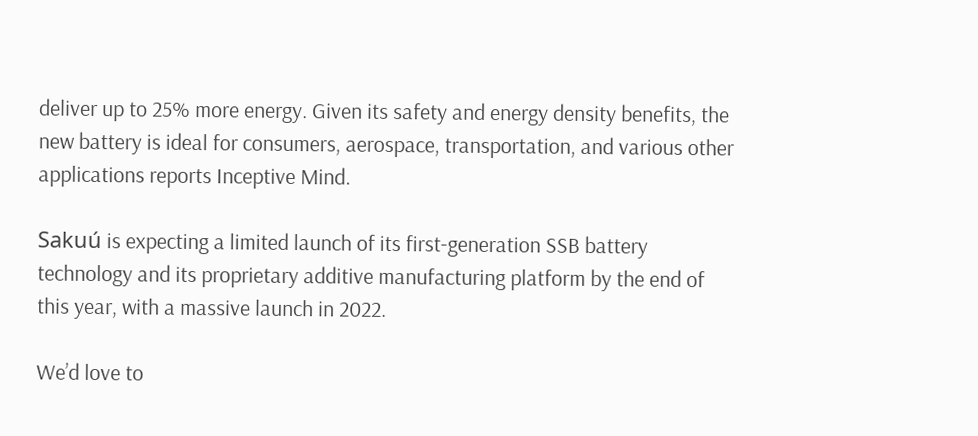deliver up to 25% more energy. Given its safety and energy density benefits, the new battery is ideal for consumers, aerospace, transportation, and various other applications reports Inceptive Mind.

Sakuú is expecting a limited launch of its first-generation SSB battery technology and its proprietary additive manufacturing platform by the end of this year, with a massive launch in 2022.

We’d love to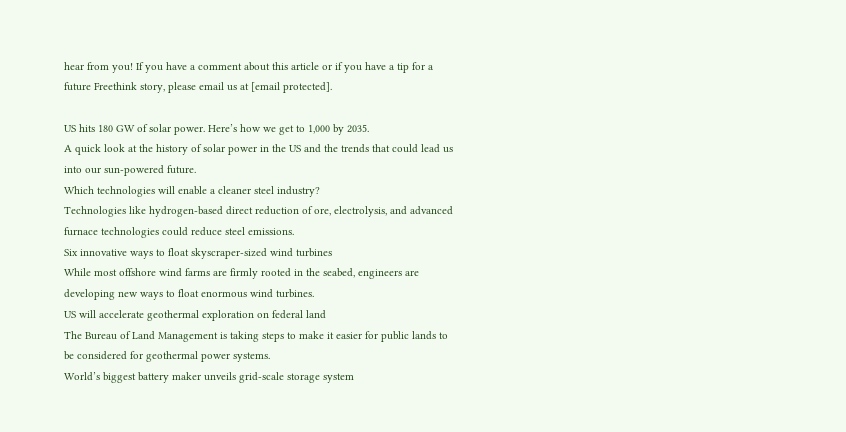hear from you! If you have a comment about this article or if you have a tip for a future Freethink story, please email us at [email protected].

US hits 180 GW of solar power. Here’s how we get to 1,000 by 2035.
A quick look at the history of solar power in the US and the trends that could lead us into our sun-powered future.
Which technologies will enable a cleaner steel industry?
Technologies like hydrogen-based direct reduction of ore, electrolysis, and advanced furnace technologies could reduce steel emissions.
Six innovative ways to float skyscraper-sized wind turbines
While most offshore wind farms are firmly rooted in the seabed, engineers are developing new ways to float enormous wind turbines.
US will accelerate geothermal exploration on federal land
The Bureau of Land Management is taking steps to make it easier for public lands to be considered for geothermal power systems.
World’s biggest battery maker unveils grid-scale storage system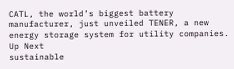CATL, the world’s biggest battery manufacturer, just unveiled TENER, a new energy storage system for utility companies.
Up Next
sustainable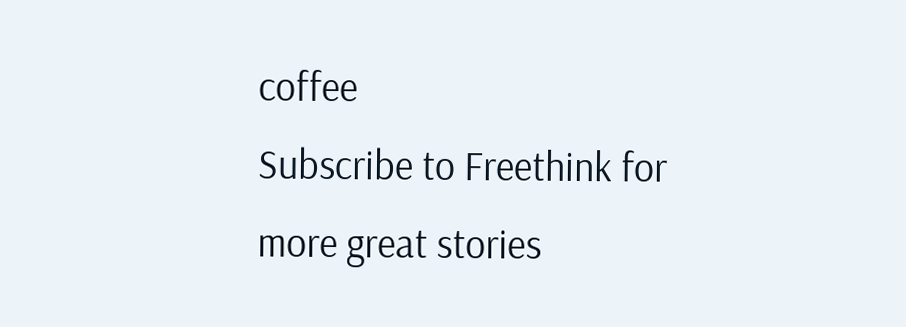coffee
Subscribe to Freethink for more great stories